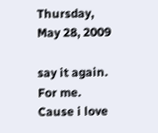Thursday, May 28, 2009

say it again. For me. Cause i love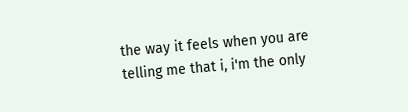the way it feels when you are telling me that i, i'm the only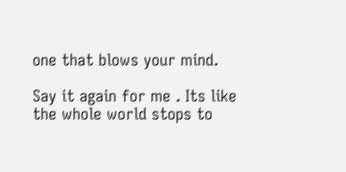one that blows your mind.

Say it again for me . Its like the whole world stops to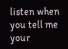listen when you tell me your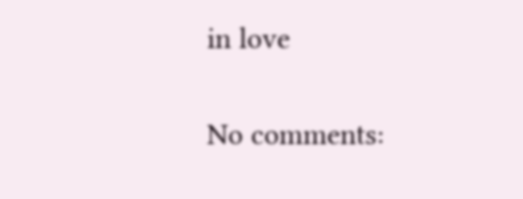in love

No comments: